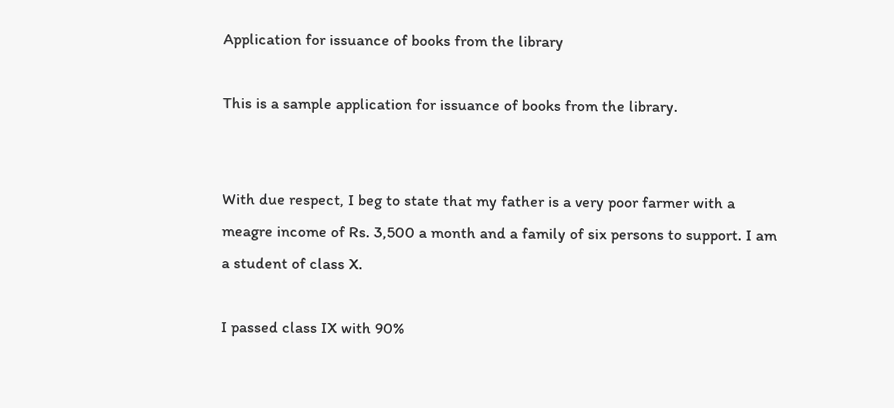Application for issuance of books from the library

This is a sample application for issuance of books from the library.


With due respect, I beg to state that my father is a very poor farmer with a meagre income of Rs. 3,500 a month and a family of six persons to support. I am a student of class X.

I passed class IX with 90%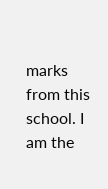marks from this school. I am the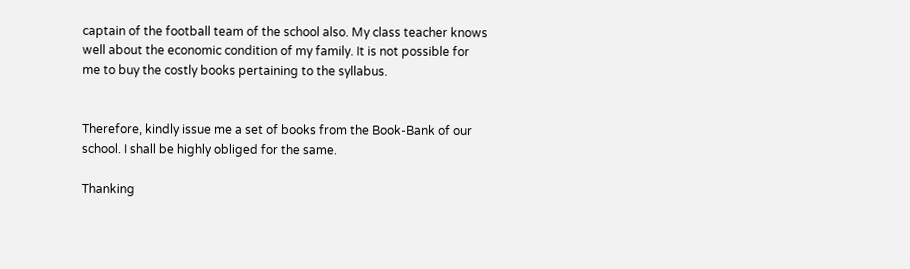captain of the football team of the school also. My class teacher knows well about the economic condition of my family. It is not possible for me to buy the costly books pertaining to the syllabus.


Therefore, kindly issue me a set of books from the Book-Bank of our school. I shall be highly obliged for the same.

Thanking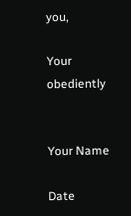you,

Your obediently


Your Name

Date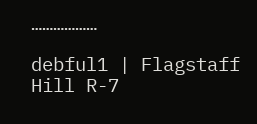………………

debful1 | Flagstaff Hill R-7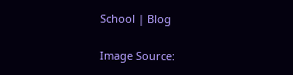School | Blog

Image Source: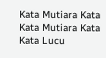Kata Mutiara Kata Kata Mutiara Kata Kata Lucu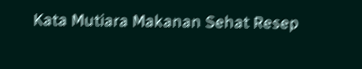Kata Mutiara Makanan Sehat Resep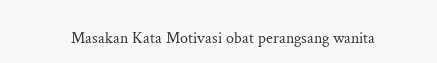Masakan Kata Motivasi obat perangsang wanita